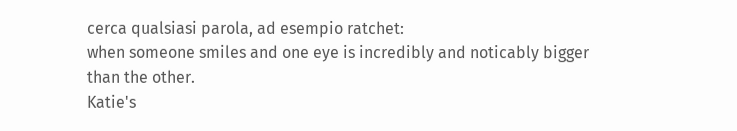cerca qualsiasi parola, ad esempio ratchet:
when someone smiles and one eye is incredibly and noticably bigger than the other.
Katie's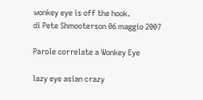wonkey eye is off the hook.
di Pete Shmooterson 06 maggio 2007

Parole correlate a Wonkey Eye

lazy eye asian crazy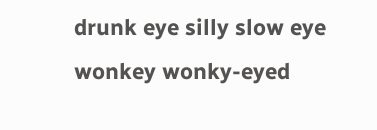drunk eye silly slow eye wonkey wonky-eyed